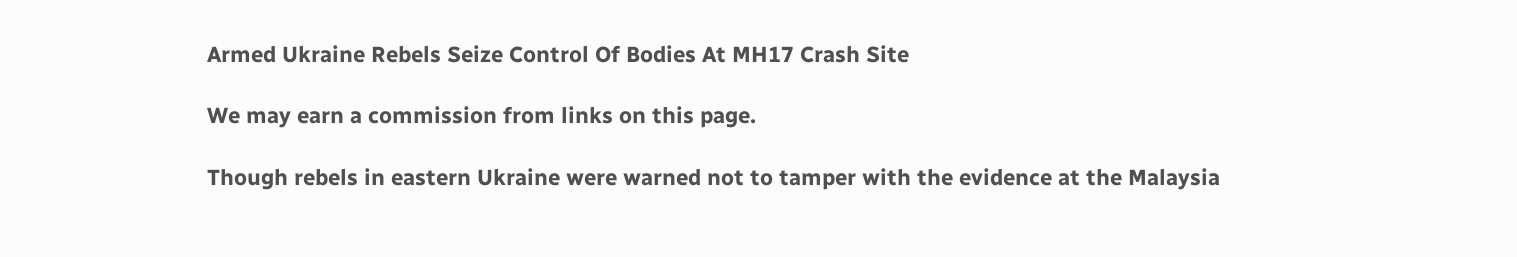Armed Ukraine Rebels Seize Control Of Bodies At MH17 Crash Site

We may earn a commission from links on this page.

Though rebels in eastern Ukraine were warned not to tamper with the evidence at the Malaysia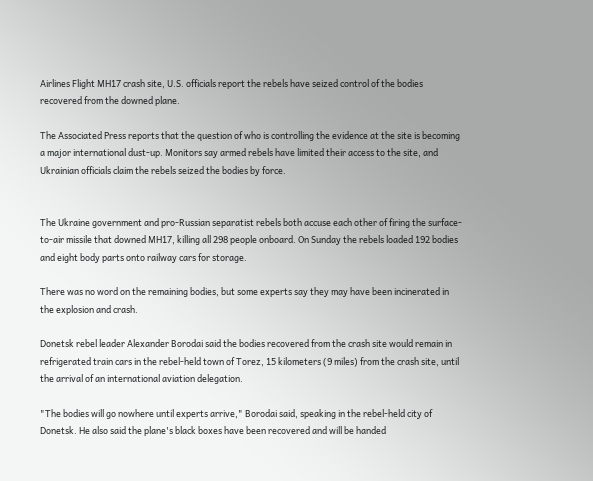Airlines Flight MH17 crash site, U.S. officials report the rebels have seized control of the bodies recovered from the downed plane.

The Associated Press reports that the question of who is controlling the evidence at the site is becoming a major international dust-up. Monitors say armed rebels have limited their access to the site, and Ukrainian officials claim the rebels seized the bodies by force.


The Ukraine government and pro-Russian separatist rebels both accuse each other of firing the surface-to-air missile that downed MH17, killing all 298 people onboard. On Sunday the rebels loaded 192 bodies and eight body parts onto railway cars for storage.

There was no word on the remaining bodies, but some experts say they may have been incinerated in the explosion and crash.

Donetsk rebel leader Alexander Borodai said the bodies recovered from the crash site would remain in refrigerated train cars in the rebel-held town of Torez, 15 kilometers (9 miles) from the crash site, until the arrival of an international aviation delegation.

"The bodies will go nowhere until experts arrive," Borodai said, speaking in the rebel-held city of Donetsk. He also said the plane's black boxes have been recovered and will be handed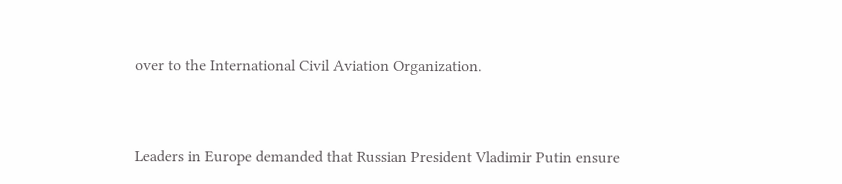over to the International Civil Aviation Organization.


Leaders in Europe demanded that Russian President Vladimir Putin ensure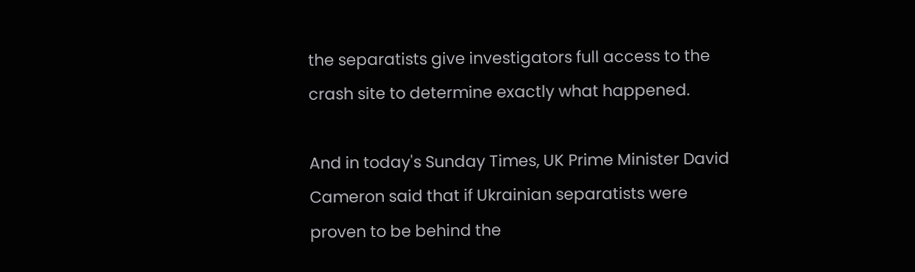the separatists give investigators full access to the crash site to determine exactly what happened.

And in today's Sunday Times, UK Prime Minister David Cameron said that if Ukrainian separatists were proven to be behind the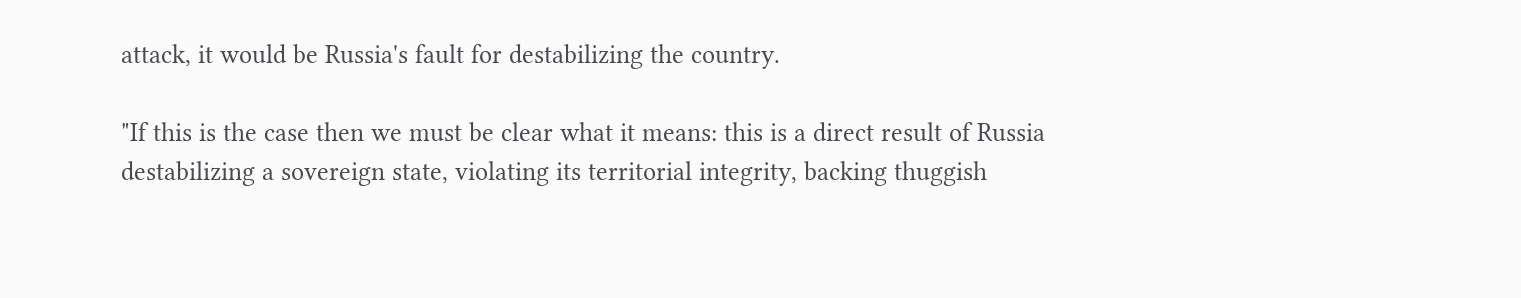attack, it would be Russia's fault for destabilizing the country.

"If this is the case then we must be clear what it means: this is a direct result of Russia destabilizing a sovereign state, violating its territorial integrity, backing thuggish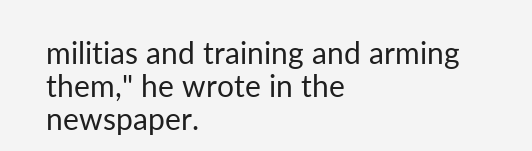militias and training and arming them," he wrote in the newspaper.